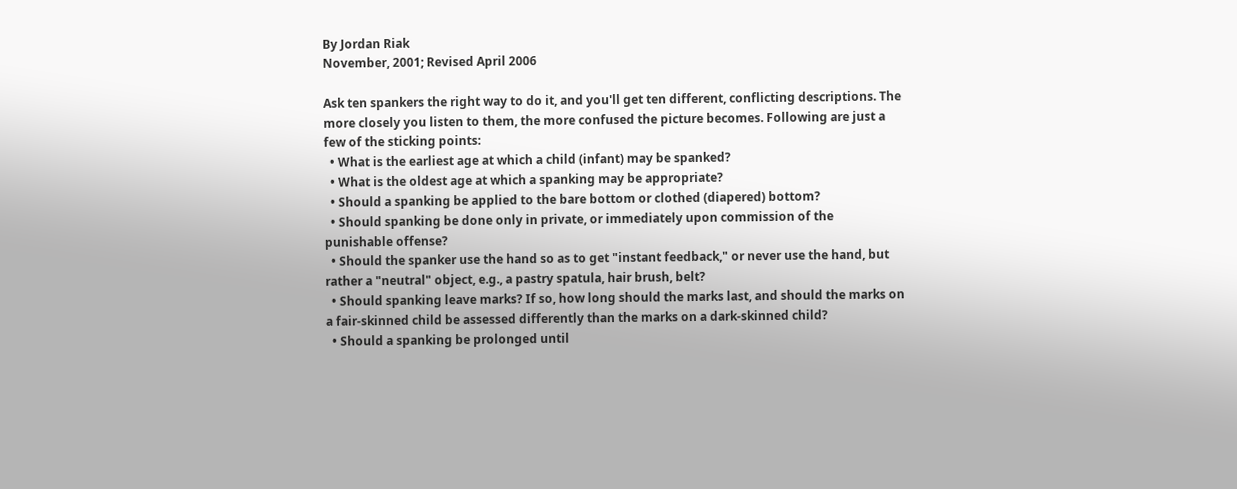By Jordan Riak
November, 2001; Revised April 2006

Ask ten spankers the right way to do it, and you'll get ten different, conflicting descriptions. The more closely you listen to them, the more confused the picture becomes. Following are just a few of the sticking points:
  • What is the earliest age at which a child (infant) may be spanked?
  • What is the oldest age at which a spanking may be appropriate?
  • Should a spanking be applied to the bare bottom or clothed (diapered) bottom?
  • Should spanking be done only in private, or immediately upon commission of the punishable offense?
  • Should the spanker use the hand so as to get "instant feedback," or never use the hand, but rather a "neutral" object, e.g., a pastry spatula, hair brush, belt?
  • Should spanking leave marks? If so, how long should the marks last, and should the marks on a fair-skinned child be assessed differently than the marks on a dark-skinned child?
  • Should a spanking be prolonged until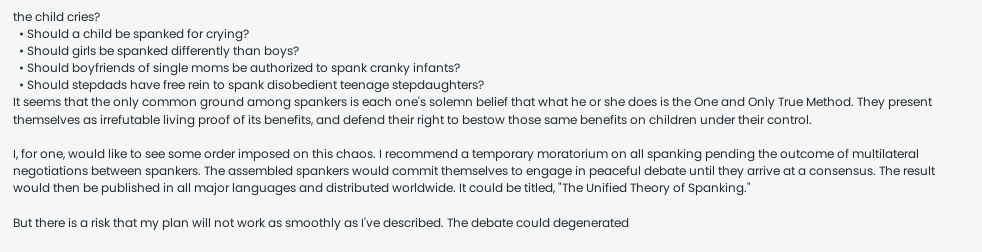the child cries?
  • Should a child be spanked for crying?
  • Should girls be spanked differently than boys?
  • Should boyfriends of single moms be authorized to spank cranky infants?
  • Should stepdads have free rein to spank disobedient teenage stepdaughters?
It seems that the only common ground among spankers is each one's solemn belief that what he or she does is the One and Only True Method. They present themselves as irrefutable living proof of its benefits, and defend their right to bestow those same benefits on children under their control.

I, for one, would like to see some order imposed on this chaos. I recommend a temporary moratorium on all spanking pending the outcome of multilateral negotiations between spankers. The assembled spankers would commit themselves to engage in peaceful debate until they arrive at a consensus. The result would then be published in all major languages and distributed worldwide. It could be titled, "The Unified Theory of Spanking."

But there is a risk that my plan will not work as smoothly as I've described. The debate could degenerated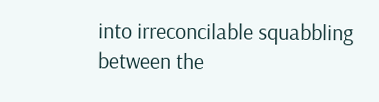into irreconcilable squabbling between the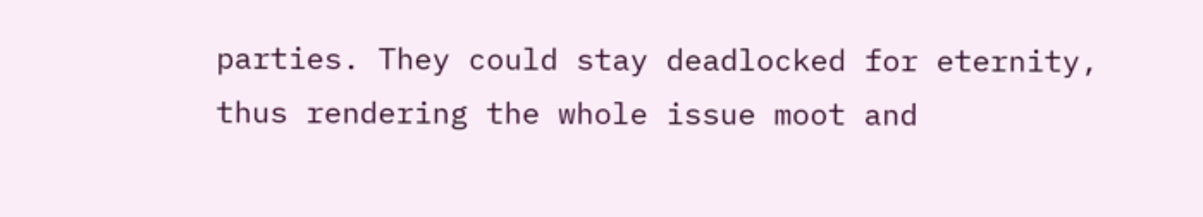parties. They could stay deadlocked for eternity, thus rendering the whole issue moot and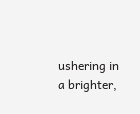ushering in a brighter,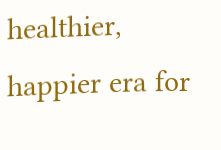healthier, happier era for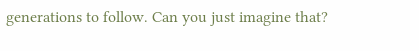generations to follow. Can you just imagine that?